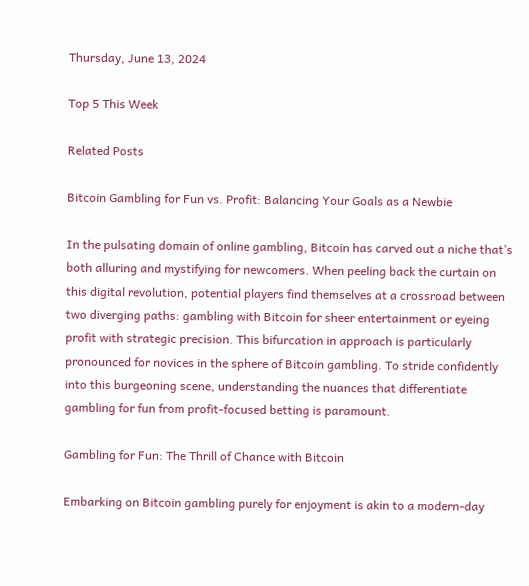Thursday, June 13, 2024

Top 5 This Week

Related Posts

Bitcoin Gambling for Fun vs. Profit: Balancing Your Goals as a Newbie

In the pulsating domain of online gambling, Bitcoin has carved out a niche that’s both alluring and mystifying for newcomers. When peeling back the curtain on this digital revolution, potential players find themselves at a crossroad between two diverging paths: gambling with Bitcoin for sheer entertainment or eyeing profit with strategic precision. This bifurcation in approach is particularly pronounced for novices in the sphere of Bitcoin gambling. To stride confidently into this burgeoning scene, understanding the nuances that differentiate gambling for fun from profit-focused betting is paramount.

Gambling for Fun: The Thrill of Chance with Bitcoin

Embarking on Bitcoin gambling purely for enjoyment is akin to a modern-day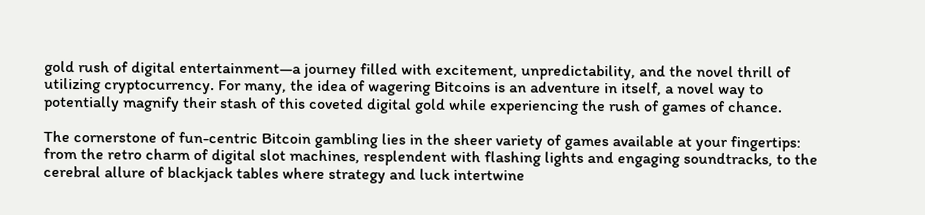gold rush of digital entertainment—a journey filled with excitement, unpredictability, and the novel thrill of utilizing cryptocurrency. For many, the idea of wagering Bitcoins is an adventure in itself, a novel way to potentially magnify their stash of this coveted digital gold while experiencing the rush of games of chance.

The cornerstone of fun-centric Bitcoin gambling lies in the sheer variety of games available at your fingertips: from the retro charm of digital slot machines, resplendent with flashing lights and engaging soundtracks, to the cerebral allure of blackjack tables where strategy and luck intertwine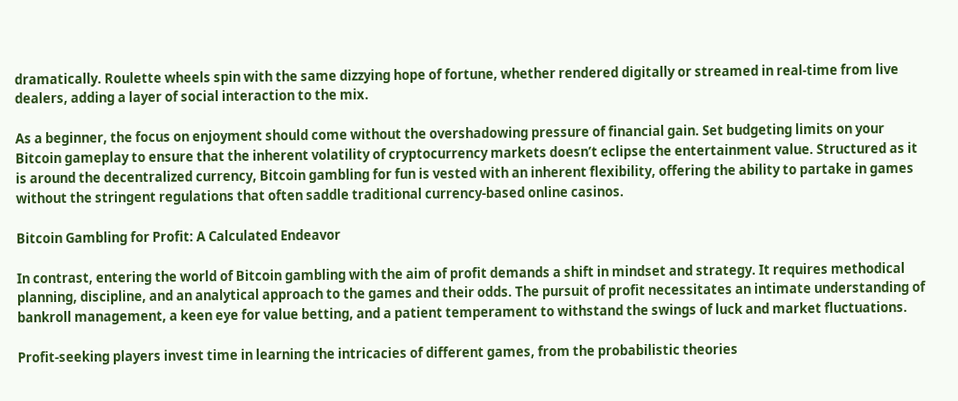dramatically. Roulette wheels spin with the same dizzying hope of fortune, whether rendered digitally or streamed in real-time from live dealers, adding a layer of social interaction to the mix.

As a beginner, the focus on enjoyment should come without the overshadowing pressure of financial gain. Set budgeting limits on your Bitcoin gameplay to ensure that the inherent volatility of cryptocurrency markets doesn’t eclipse the entertainment value. Structured as it is around the decentralized currency, Bitcoin gambling for fun is vested with an inherent flexibility, offering the ability to partake in games without the stringent regulations that often saddle traditional currency-based online casinos.

Bitcoin Gambling for Profit: A Calculated Endeavor

In contrast, entering the world of Bitcoin gambling with the aim of profit demands a shift in mindset and strategy. It requires methodical planning, discipline, and an analytical approach to the games and their odds. The pursuit of profit necessitates an intimate understanding of bankroll management, a keen eye for value betting, and a patient temperament to withstand the swings of luck and market fluctuations.

Profit-seeking players invest time in learning the intricacies of different games, from the probabilistic theories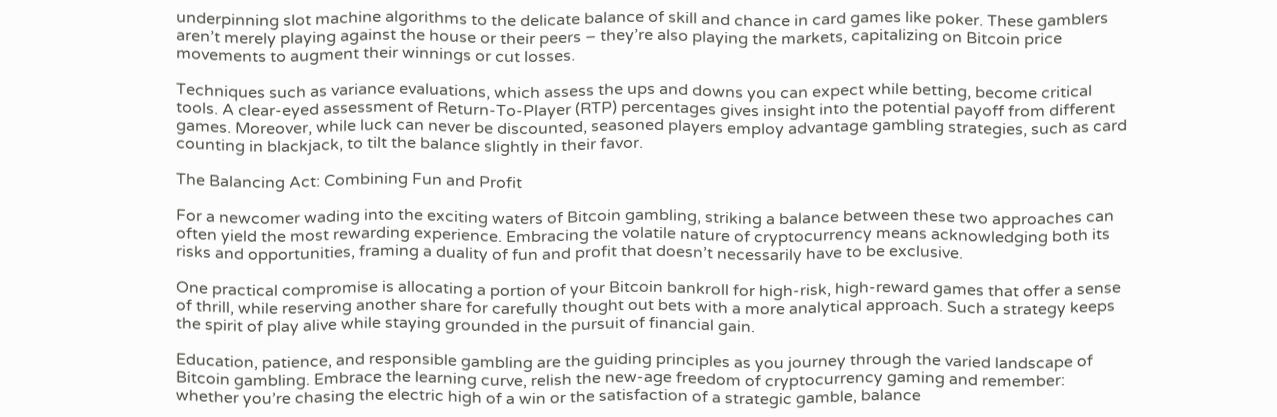underpinning slot machine algorithms to the delicate balance of skill and chance in card games like poker. These gamblers aren’t merely playing against the house or their peers – they’re also playing the markets, capitalizing on Bitcoin price movements to augment their winnings or cut losses.

Techniques such as variance evaluations, which assess the ups and downs you can expect while betting, become critical tools. A clear-eyed assessment of Return-To-Player (RTP) percentages gives insight into the potential payoff from different games. Moreover, while luck can never be discounted, seasoned players employ advantage gambling strategies, such as card counting in blackjack, to tilt the balance slightly in their favor.

The Balancing Act: Combining Fun and Profit

For a newcomer wading into the exciting waters of Bitcoin gambling, striking a balance between these two approaches can often yield the most rewarding experience. Embracing the volatile nature of cryptocurrency means acknowledging both its risks and opportunities, framing a duality of fun and profit that doesn’t necessarily have to be exclusive.

One practical compromise is allocating a portion of your Bitcoin bankroll for high-risk, high-reward games that offer a sense of thrill, while reserving another share for carefully thought out bets with a more analytical approach. Such a strategy keeps the spirit of play alive while staying grounded in the pursuit of financial gain.

Education, patience, and responsible gambling are the guiding principles as you journey through the varied landscape of Bitcoin gambling. Embrace the learning curve, relish the new-age freedom of cryptocurrency gaming and remember: whether you’re chasing the electric high of a win or the satisfaction of a strategic gamble, balance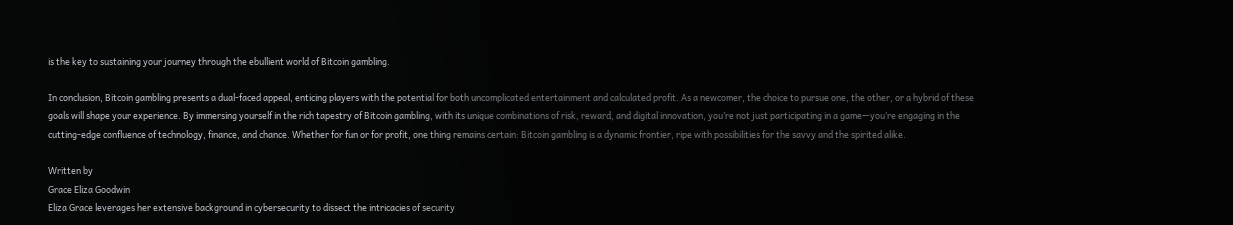is the key to sustaining your journey through the ebullient world of Bitcoin gambling.

In conclusion, Bitcoin gambling presents a dual-faced appeal, enticing players with the potential for both uncomplicated entertainment and calculated profit. As a newcomer, the choice to pursue one, the other, or a hybrid of these goals will shape your experience. By immersing yourself in the rich tapestry of Bitcoin gambling, with its unique combinations of risk, reward, and digital innovation, you’re not just participating in a game—you’re engaging in the cutting-edge confluence of technology, finance, and chance. Whether for fun or for profit, one thing remains certain: Bitcoin gambling is a dynamic frontier, ripe with possibilities for the savvy and the spirited alike.

Written by
Grace Eliza Goodwin
Eliza Grace leverages her extensive background in cybersecurity to dissect the intricacies of security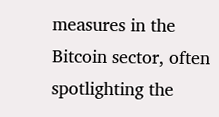measures in the Bitcoin sector, often spotlighting the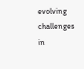evolving challenges in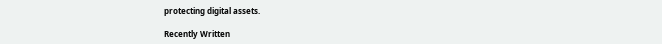protecting digital assets.

Recently Written